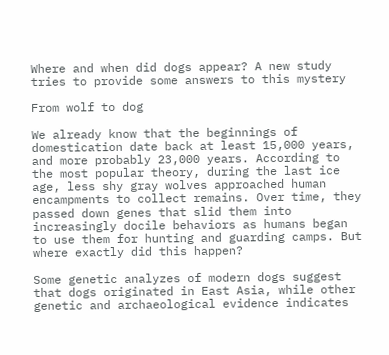Where and when did dogs appear? A new study tries to provide some answers to this mystery

From wolf to dog

We already know that the beginnings of domestication date back at least 15,000 years, and more probably 23,000 years. According to the most popular theory, during the last ice age, less shy gray wolves approached human encampments to collect remains. Over time, they passed down genes that slid them into increasingly docile behaviors as humans began to use them for hunting and guarding camps. But where exactly did this happen?

Some genetic analyzes of modern dogs suggest that dogs originated in East Asia, while other genetic and archaeological evidence indicates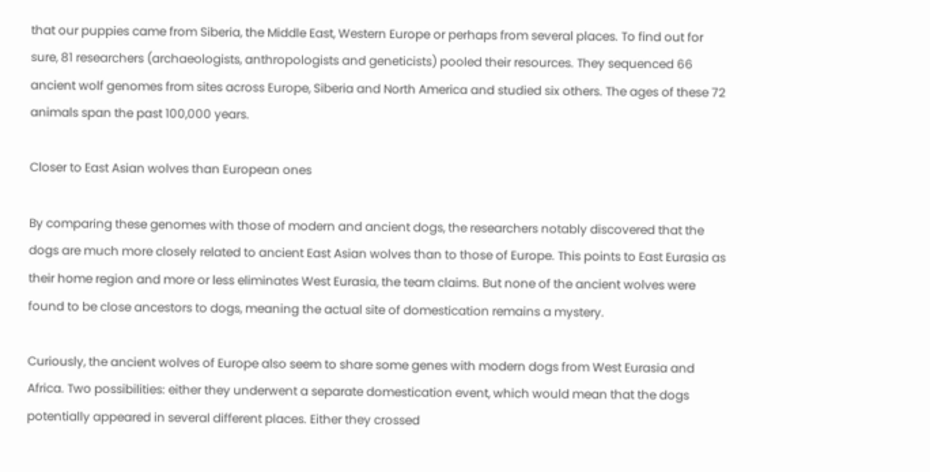that our puppies came from Siberia, the Middle East, Western Europe or perhaps from several places. To find out for sure, 81 researchers (archaeologists, anthropologists and geneticists) pooled their resources. They sequenced 66 ancient wolf genomes from sites across Europe, Siberia and North America and studied six others. The ages of these 72 animals span the past 100,000 years.

Closer to East Asian wolves than European ones

By comparing these genomes with those of modern and ancient dogs, the researchers notably discovered that the dogs are much more closely related to ancient East Asian wolves than to those of Europe. This points to East Eurasia as their home region and more or less eliminates West Eurasia, the team claims. But none of the ancient wolves were found to be close ancestors to dogs, meaning the actual site of domestication remains a mystery.

Curiously, the ancient wolves of Europe also seem to share some genes with modern dogs from West Eurasia and Africa. Two possibilities: either they underwent a separate domestication event, which would mean that the dogs potentially appeared in several different places. Either they crossed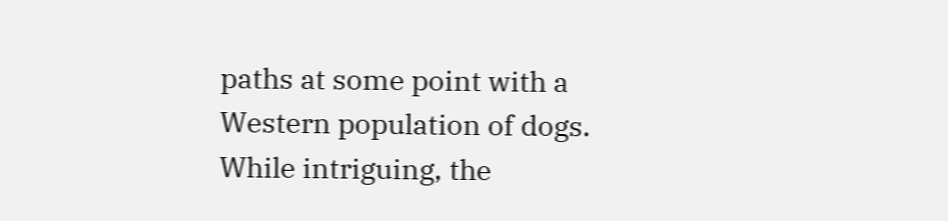paths at some point with a Western population of dogs. While intriguing, the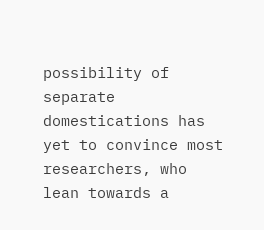possibility of separate domestications has yet to convince most researchers, who lean towards a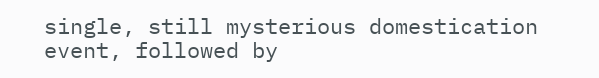single, still mysterious domestication event, followed by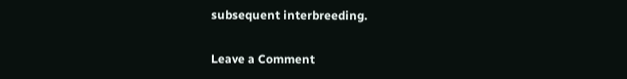subsequent interbreeding.

Leave a Comment